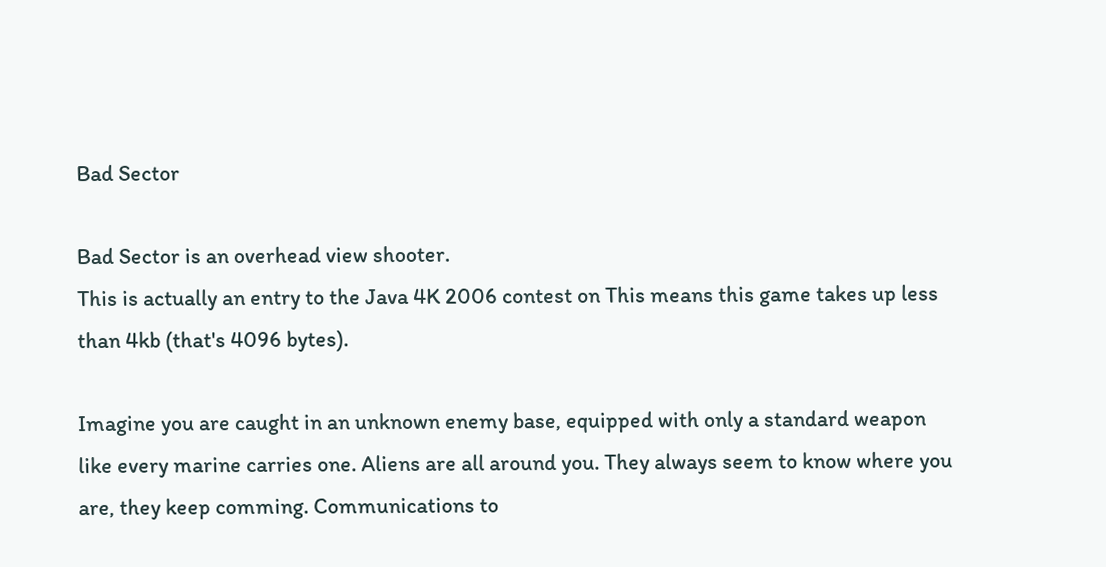Bad Sector

Bad Sector is an overhead view shooter.
This is actually an entry to the Java 4K 2006 contest on This means this game takes up less than 4kb (that's 4096 bytes).

Imagine you are caught in an unknown enemy base, equipped with only a standard weapon like every marine carries one. Aliens are all around you. They always seem to know where you are, they keep comming. Communications to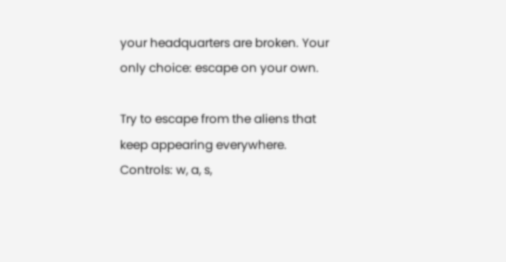your headquarters are broken. Your only choice: escape on your own.

Try to escape from the aliens that keep appearing everywhere.
Controls: w, a, s,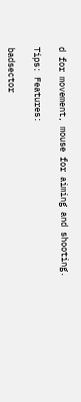d for movement, mouse for aiming and shooting.

Tips: Features:

badsector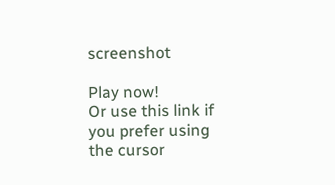screenshot

Play now!
Or use this link if you prefer using the cursor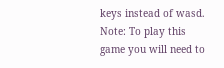keys instead of wasd.
Note: To play this game you will need to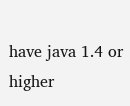have java 1.4 or higher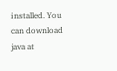installed. You can download java at